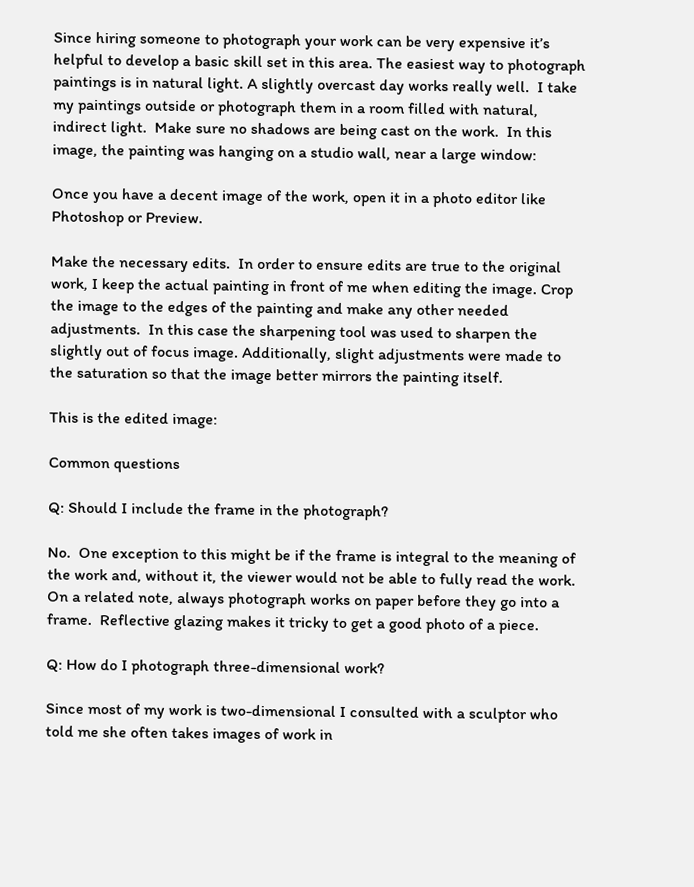Since hiring someone to photograph your work can be very expensive it’s helpful to develop a basic skill set in this area. The easiest way to photograph paintings is in natural light. A slightly overcast day works really well.  I take my paintings outside or photograph them in a room filled with natural, indirect light.  Make sure no shadows are being cast on the work.  In this image, the painting was hanging on a studio wall, near a large window:

Once you have a decent image of the work, open it in a photo editor like Photoshop or Preview.

Make the necessary edits.  In order to ensure edits are true to the original work, I keep the actual painting in front of me when editing the image. Crop the image to the edges of the painting and make any other needed adjustments.  In this case the sharpening tool was used to sharpen the slightly out of focus image. Additionally, slight adjustments were made to the saturation so that the image better mirrors the painting itself.

This is the edited image:

Common questions

Q: Should I include the frame in the photograph?

No.  One exception to this might be if the frame is integral to the meaning of the work and, without it, the viewer would not be able to fully read the work.  On a related note, always photograph works on paper before they go into a frame.  Reflective glazing makes it tricky to get a good photo of a piece.

Q: How do I photograph three-dimensional work?

Since most of my work is two-dimensional I consulted with a sculptor who told me she often takes images of work in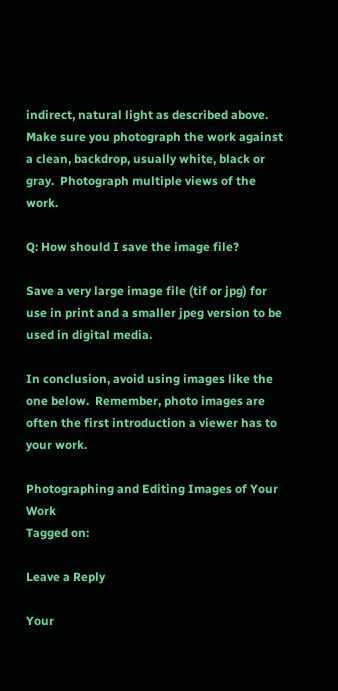indirect, natural light as described above.  Make sure you photograph the work against a clean, backdrop, usually white, black or gray.  Photograph multiple views of the work.

Q: How should I save the image file?

Save a very large image file (tif or jpg) for use in print and a smaller jpeg version to be used in digital media.

In conclusion, avoid using images like the one below.  Remember, photo images are often the first introduction a viewer has to your work.

Photographing and Editing Images of Your Work
Tagged on:

Leave a Reply

Your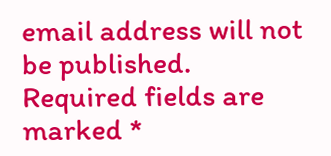email address will not be published. Required fields are marked *